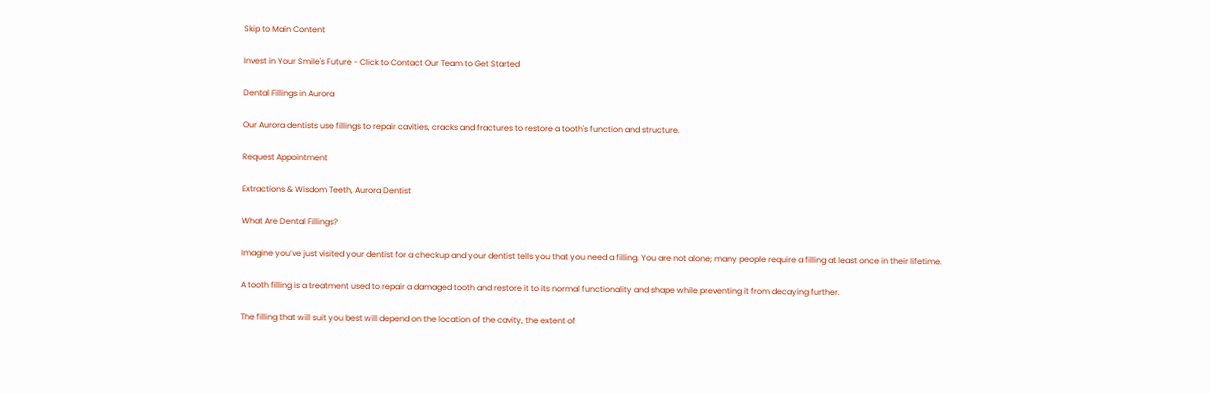Skip to Main Content

Invest in Your Smile's Future - Click to Contact Our Team to Get Started

Dental Fillings in Aurora

Our Aurora dentists use fillings to repair cavities, cracks and fractures to restore a tooth's function and structure.

Request Appointment

Extractions & Wisdom Teeth, Aurora Dentist

What Are Dental Fillings?

Imagine you’ve just visited your dentist for a checkup and your dentist tells you that you need a filling. You are not alone; many people require a filling at least once in their lifetime.

A tooth filling is a treatment used to repair a damaged tooth and restore it to its normal functionality and shape while preventing it from decaying further.

The filling that will suit you best will depend on the location of the cavity, the extent of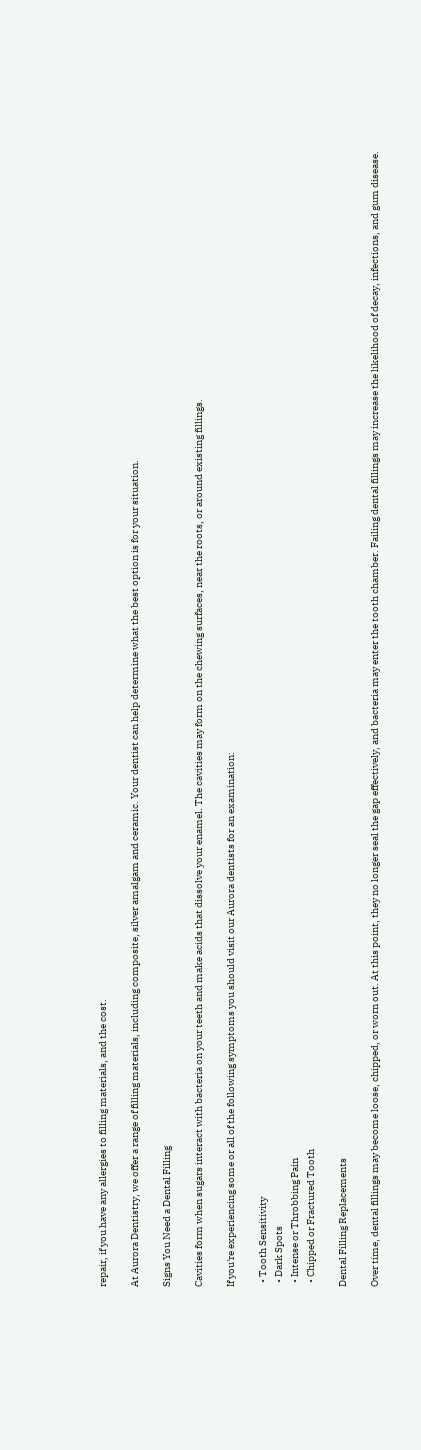repair, if you have any allergies to filling materials, and the cost.

At Aurora Dentistry, we offer a range of filling materials, including composite, silver amalgam and ceramic. Your dentist can help determine what the best option is for your situation.

Signs You Need a Dental Filling

Cavities form when sugars interact with bacteria on your teeth and make acids that dissolve your enamel. The cavities may form on the chewing surfaces, near the roots, or around existing fillings.

If you're experiencing some or all of the following symptoms you should visit our Aurora dentists for an examination:

  • Tooth Sensitivity
  • Dark Spots
  • Intense or Throbbing Pain
  • Chipped or Fractured Tooth

Dental Filling Replacements

Over time, dental fillings may become loose, chipped, or worn out. At this point, they no longer seal the gap effectively, and bacteria may enter the tooth chamber. Failing dental fillings may increase the likelihood of decay, infections, and gum disease.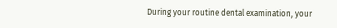During your routine dental examination, your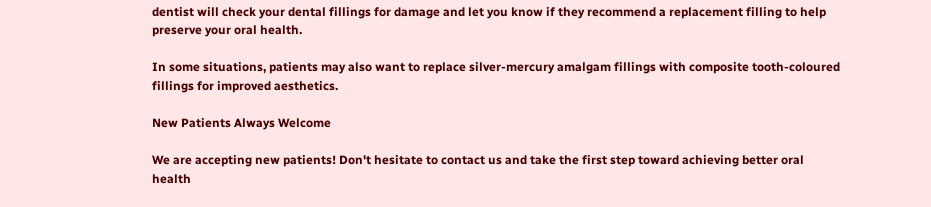dentist will check your dental fillings for damage and let you know if they recommend a replacement filling to help preserve your oral health.

In some situations, patients may also want to replace silver-mercury amalgam fillings with composite tooth-coloured fillings for improved aesthetics.

New Patients Always Welcome

We are accepting new patients! Don't hesitate to contact us and take the first step toward achieving better oral health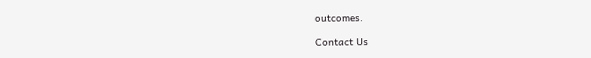outcomes.

Contact Us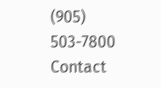(905) 503-7800 Contact